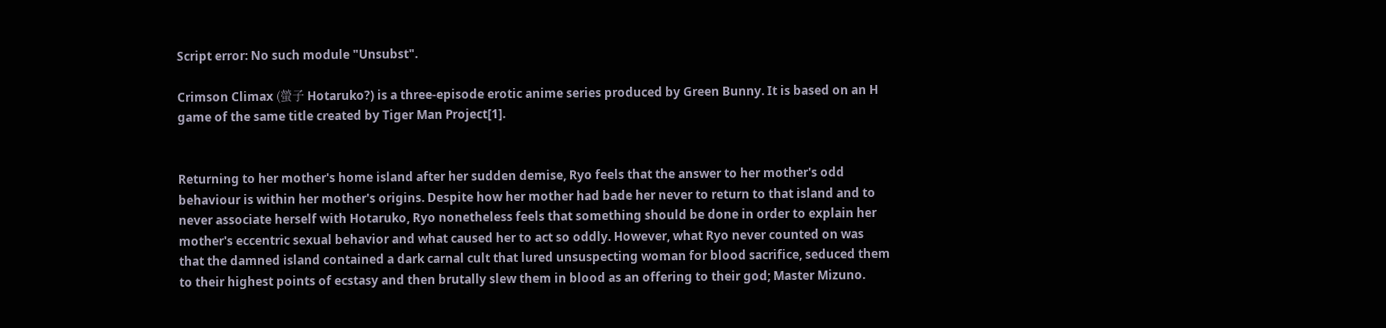Script error: No such module "Unsubst".

Crimson Climax (螢子 Hotaruko?) is a three-episode erotic anime series produced by Green Bunny. It is based on an H game of the same title created by Tiger Man Project[1].


Returning to her mother's home island after her sudden demise, Ryo feels that the answer to her mother's odd behaviour is within her mother's origins. Despite how her mother had bade her never to return to that island and to never associate herself with Hotaruko, Ryo nonetheless feels that something should be done in order to explain her mother's eccentric sexual behavior and what caused her to act so oddly. However, what Ryo never counted on was that the damned island contained a dark carnal cult that lured unsuspecting woman for blood sacrifice, seduced them to their highest points of ecstasy and then brutally slew them in blood as an offering to their god; Master Mizuno.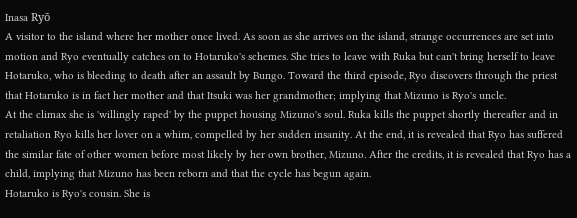Inasa Ryō
A visitor to the island where her mother once lived. As soon as she arrives on the island, strange occurrences are set into motion and Ryo eventually catches on to Hotaruko's schemes. She tries to leave with Ruka but can't bring herself to leave Hotaruko, who is bleeding to death after an assault by Bungo. Toward the third episode, Ryo discovers through the priest that Hotaruko is in fact her mother and that Itsuki was her grandmother; implying that Mizuno is Ryo's uncle.
At the climax she is 'willingly raped' by the puppet housing Mizuno's soul. Ruka kills the puppet shortly thereafter and in retaliation Ryo kills her lover on a whim, compelled by her sudden insanity. At the end, it is revealed that Ryo has suffered the similar fate of other women before most likely by her own brother, Mizuno. After the credits, it is revealed that Ryo has a child, implying that Mizuno has been reborn and that the cycle has begun again.
Hotaruko is Ryo's cousin. She is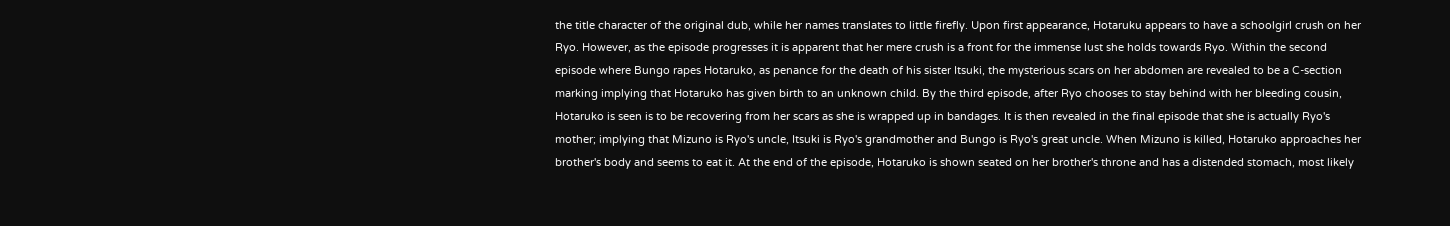the title character of the original dub, while her names translates to little firefly. Upon first appearance, Hotaruku appears to have a schoolgirl crush on her Ryo. However, as the episode progresses it is apparent that her mere crush is a front for the immense lust she holds towards Ryo. Within the second episode where Bungo rapes Hotaruko, as penance for the death of his sister Itsuki, the mysterious scars on her abdomen are revealed to be a C-section marking implying that Hotaruko has given birth to an unknown child. By the third episode, after Ryo chooses to stay behind with her bleeding cousin, Hotaruko is seen is to be recovering from her scars as she is wrapped up in bandages. It is then revealed in the final episode that she is actually Ryo's mother; implying that Mizuno is Ryo's uncle, Itsuki is Ryo's grandmother and Bungo is Ryo's great uncle. When Mizuno is killed, Hotaruko approaches her brother's body and seems to eat it. At the end of the episode, Hotaruko is shown seated on her brother's throne and has a distended stomach, most likely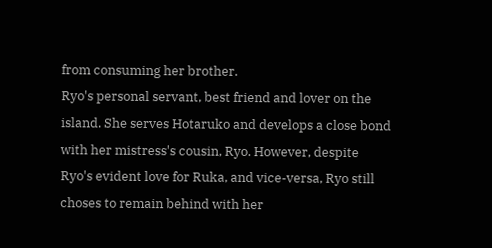from consuming her brother.
Ryo's personal servant, best friend and lover on the island. She serves Hotaruko and develops a close bond with her mistress's cousin, Ryo. However, despite Ryo's evident love for Ruka, and vice-versa, Ryo still choses to remain behind with her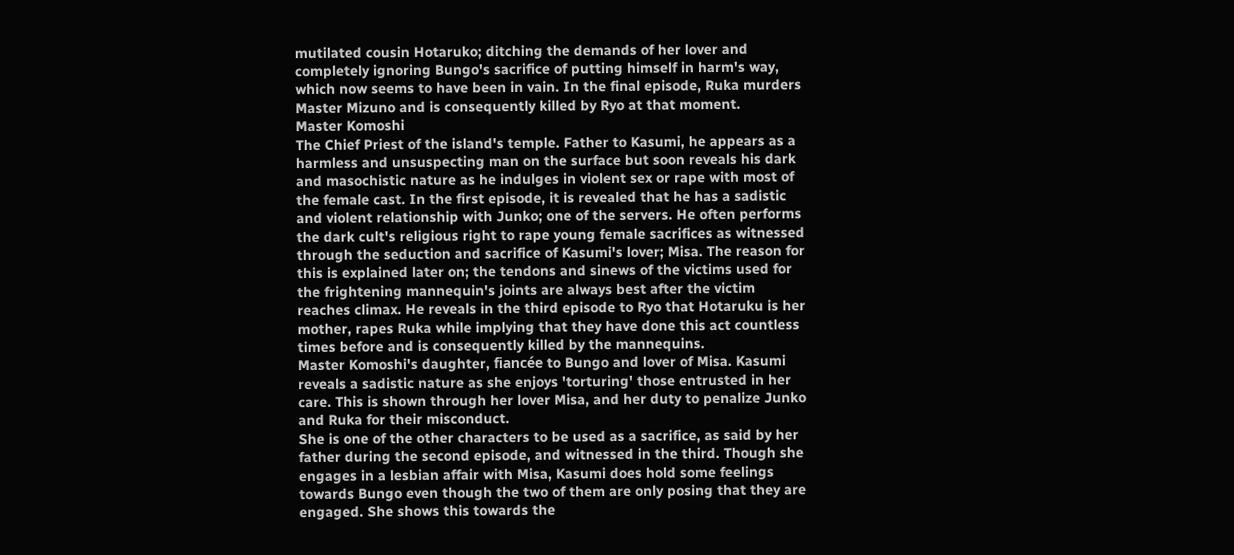mutilated cousin Hotaruko; ditching the demands of her lover and completely ignoring Bungo's sacrifice of putting himself in harm's way, which now seems to have been in vain. In the final episode, Ruka murders Master Mizuno and is consequently killed by Ryo at that moment.
Master Komoshi
The Chief Priest of the island's temple. Father to Kasumi, he appears as a harmless and unsuspecting man on the surface but soon reveals his dark and masochistic nature as he indulges in violent sex or rape with most of the female cast. In the first episode, it is revealed that he has a sadistic and violent relationship with Junko; one of the servers. He often performs the dark cult's religious right to rape young female sacrifices as witnessed through the seduction and sacrifice of Kasumi's lover; Misa. The reason for this is explained later on; the tendons and sinews of the victims used for the frightening mannequin's joints are always best after the victim reaches climax. He reveals in the third episode to Ryo that Hotaruku is her mother, rapes Ruka while implying that they have done this act countless times before and is consequently killed by the mannequins.
Master Komoshi's daughter, fiancée to Bungo and lover of Misa. Kasumi reveals a sadistic nature as she enjoys 'torturing' those entrusted in her care. This is shown through her lover Misa, and her duty to penalize Junko and Ruka for their misconduct.
She is one of the other characters to be used as a sacrifice, as said by her father during the second episode, and witnessed in the third. Though she engages in a lesbian affair with Misa, Kasumi does hold some feelings towards Bungo even though the two of them are only posing that they are engaged. She shows this towards the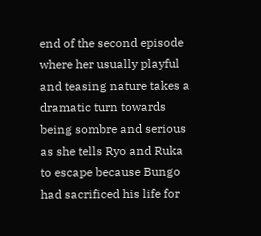end of the second episode where her usually playful and teasing nature takes a dramatic turn towards being sombre and serious as she tells Ryo and Ruka to escape because Bungo had sacrificed his life for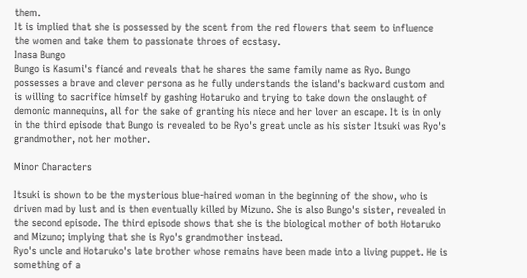them.
It is implied that she is possessed by the scent from the red flowers that seem to influence the women and take them to passionate throes of ecstasy.
Inasa Bungo
Bungo is Kasumi's fiancé and reveals that he shares the same family name as Ryo. Bungo possesses a brave and clever persona as he fully understands the island's backward custom and is willing to sacrifice himself by gashing Hotaruko and trying to take down the onslaught of demonic mannequins, all for the sake of granting his niece and her lover an escape. It is in only in the third episode that Bungo is revealed to be Ryo's great uncle as his sister Itsuki was Ryo's grandmother, not her mother.

Minor Characters

Itsuki is shown to be the mysterious blue-haired woman in the beginning of the show, who is driven mad by lust and is then eventually killed by Mizuno. She is also Bungo's sister, revealed in the second episode. The third episode shows that she is the biological mother of both Hotaruko and Mizuno; implying that she is Ryo's grandmother instead.
Ryo's uncle and Hotaruko's late brother whose remains have been made into a living puppet. He is something of a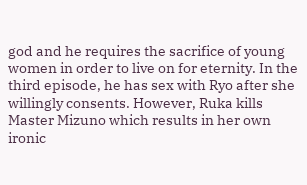god and he requires the sacrifice of young women in order to live on for eternity. In the third episode, he has sex with Ryo after she willingly consents. However, Ruka kills Master Mizuno which results in her own ironic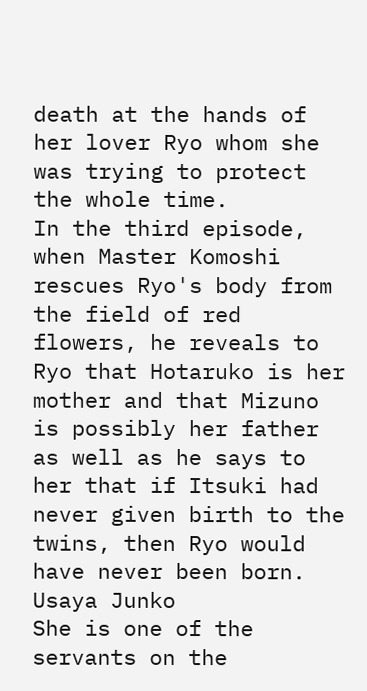death at the hands of her lover Ryo whom she was trying to protect the whole time.
In the third episode, when Master Komoshi rescues Ryo's body from the field of red flowers, he reveals to Ryo that Hotaruko is her mother and that Mizuno is possibly her father as well as he says to her that if Itsuki had never given birth to the twins, then Ryo would have never been born.
Usaya Junko
She is one of the servants on the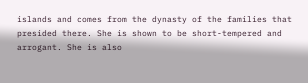islands and comes from the dynasty of the families that presided there. She is shown to be short-tempered and arrogant. She is also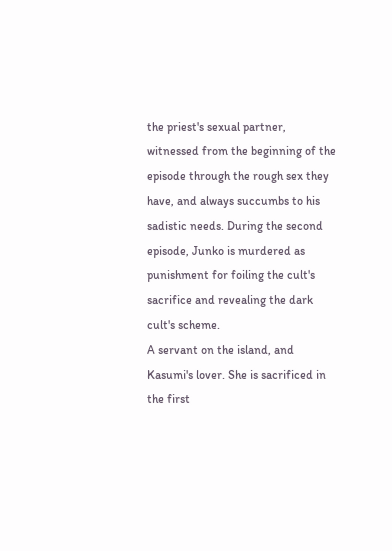the priest's sexual partner, witnessed from the beginning of the episode through the rough sex they have, and always succumbs to his sadistic needs. During the second episode, Junko is murdered as punishment for foiling the cult's sacrifice and revealing the dark cult's scheme.
A servant on the island, and Kasumi's lover. She is sacrificed in the first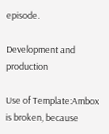episode.

Development and production

Use of Template:Ambox is broken, because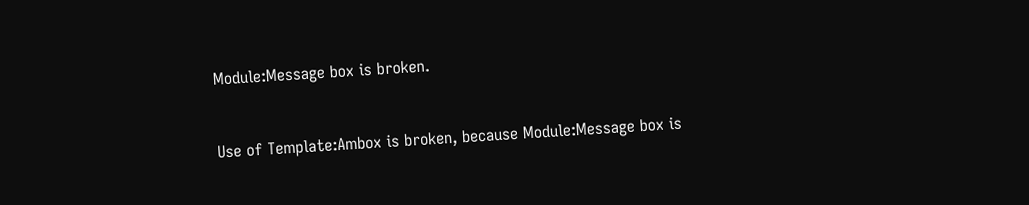Module:Message box is broken.


Use of Template:Ambox is broken, because Module:Message box is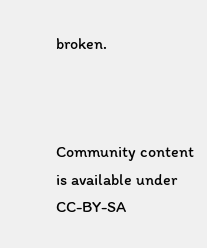broken.



Community content is available under CC-BY-SA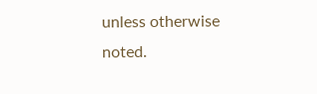unless otherwise noted.